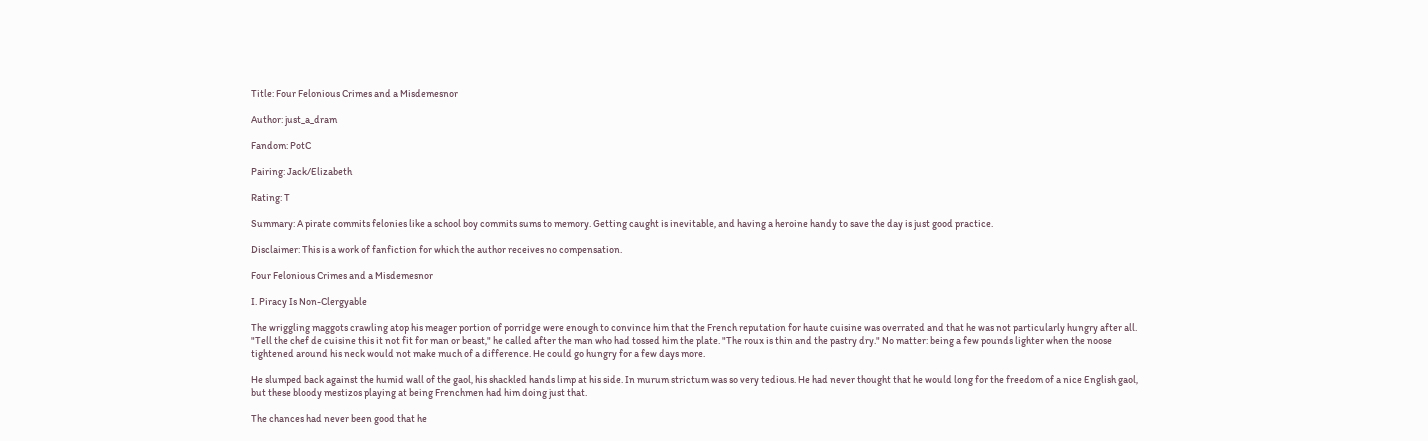Title: Four Felonious Crimes and a Misdemesnor

Author: just_a_dram

Fandom: PotC

Pairing: Jack/Elizabeth

Rating: T

Summary: A pirate commits felonies like a school boy commits sums to memory. Getting caught is inevitable, and having a heroine handy to save the day is just good practice.

Disclaimer: This is a work of fanfiction for which the author receives no compensation.

Four Felonious Crimes and a Misdemesnor

I. Piracy Is Non-Clergyable

The wriggling maggots crawling atop his meager portion of porridge were enough to convince him that the French reputation for haute cuisine was overrated and that he was not particularly hungry after all. "Tell the chef de cuisine this it not fit for man or beast," he called after the man who had tossed him the plate. "The roux is thin and the pastry dry." No matter: being a few pounds lighter when the noose tightened around his neck would not make much of a difference. He could go hungry for a few days more.

He slumped back against the humid wall of the gaol, his shackled hands limp at his side. In murum strictum was so very tedious. He had never thought that he would long for the freedom of a nice English gaol, but these bloody mestizos playing at being Frenchmen had him doing just that.

The chances had never been good that he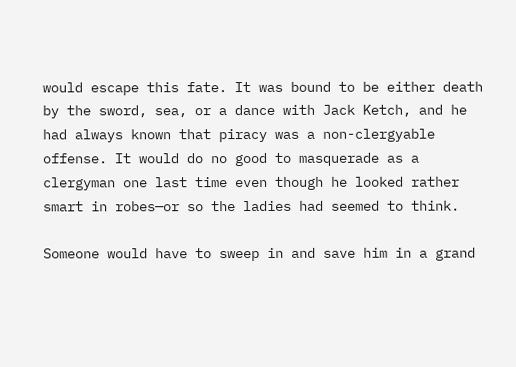would escape this fate. It was bound to be either death by the sword, sea, or a dance with Jack Ketch, and he had always known that piracy was a non-clergyable offense. It would do no good to masquerade as a clergyman one last time even though he looked rather smart in robes—or so the ladies had seemed to think.

Someone would have to sweep in and save him in a grand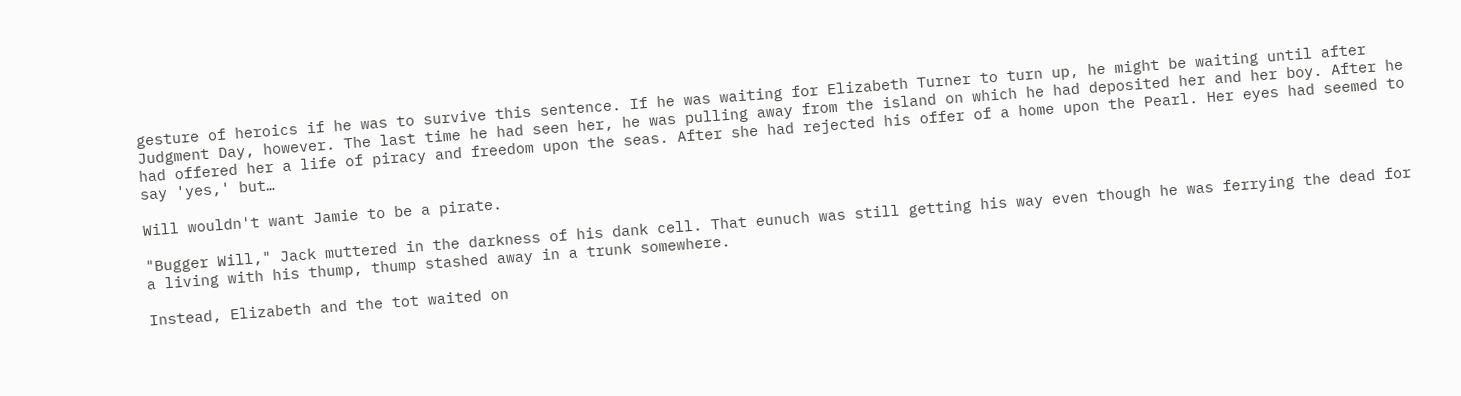gesture of heroics if he was to survive this sentence. If he was waiting for Elizabeth Turner to turn up, he might be waiting until after Judgment Day, however. The last time he had seen her, he was pulling away from the island on which he had deposited her and her boy. After he had offered her a life of piracy and freedom upon the seas. After she had rejected his offer of a home upon the Pearl. Her eyes had seemed to say 'yes,' but…

Will wouldn't want Jamie to be a pirate.

"Bugger Will," Jack muttered in the darkness of his dank cell. That eunuch was still getting his way even though he was ferrying the dead for a living with his thump, thump stashed away in a trunk somewhere.

Instead, Elizabeth and the tot waited on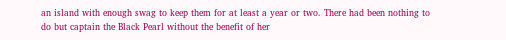an island with enough swag to keep them for at least a year or two. There had been nothing to do but captain the Black Pearl without the benefit of her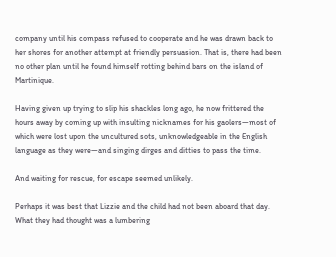company until his compass refused to cooperate and he was drawn back to her shores for another attempt at friendly persuasion. That is, there had been no other plan until he found himself rotting behind bars on the island of Martinique.

Having given up trying to slip his shackles long ago, he now frittered the hours away by coming up with insulting nicknames for his gaolers—most of which were lost upon the uncultured sots, unknowledgeable in the English language as they were—and singing dirges and ditties to pass the time.

And waiting for rescue, for escape seemed unlikely.

Perhaps it was best that Lizzie and the child had not been aboard that day. What they had thought was a lumbering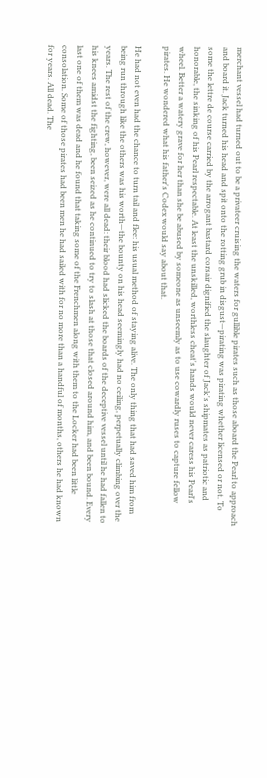merchant vessel had turned out to be a privateer cruising the waters for gullible pirates such as those aboard the Pearl to approach and board it. Jack turned his head and spit onto the rotting grub in disgust—pirating was pirating whether licensed or not. To some the lettre de course carried by the arrogant bastard corsair dignified the slaughter of Jack's shipmates as patriotic and honorable, the sinking of his Pearl respectable. At least the unskilled, worthless cheat's hands would never caress his Pearl's wheel. Better a watery grave for her than she be abused by someone as unseemly as to use cowardly ruses to capture fellow pirates. He wondered what his father's Codex would say about that.

He had not even had the chance to turn tail and flee: his usual method of staying alive. The only thing that had saved him from being run through like the others was his worth—the bounty on his head seemingly had no ceiling, perpetually climbing over the years. The rest of the crew, however, were all dead: their blood had slicked the boards of the deceptive vessel until he had fallen to his knees amidst the fighting, been seized as he continued to try to slash at those that closed around him, and been bound. Every last one of them was dead and he found that taking some of the Frenchmen along with them to the Locker had been little consolation. Some of those pirates had been men he had sailed with for no more than a handful of months, others he had known for years. All dead. The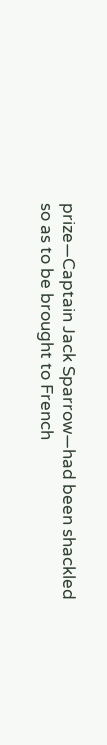prize—Captain Jack Sparrow—had been shackled so as to be brought to French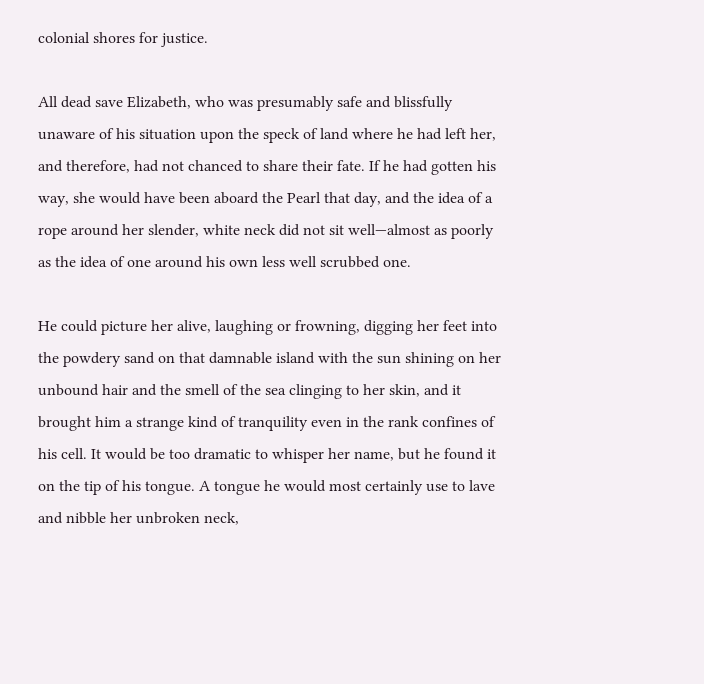colonial shores for justice.

All dead save Elizabeth, who was presumably safe and blissfully unaware of his situation upon the speck of land where he had left her, and therefore, had not chanced to share their fate. If he had gotten his way, she would have been aboard the Pearl that day, and the idea of a rope around her slender, white neck did not sit well—almost as poorly as the idea of one around his own less well scrubbed one.

He could picture her alive, laughing or frowning, digging her feet into the powdery sand on that damnable island with the sun shining on her unbound hair and the smell of the sea clinging to her skin, and it brought him a strange kind of tranquility even in the rank confines of his cell. It would be too dramatic to whisper her name, but he found it on the tip of his tongue. A tongue he would most certainly use to lave and nibble her unbroken neck,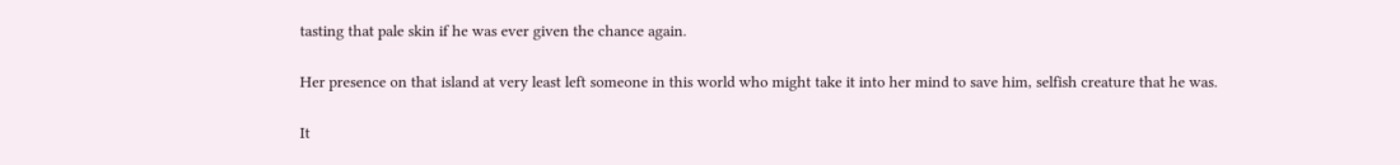tasting that pale skin if he was ever given the chance again.

Her presence on that island at very least left someone in this world who might take it into her mind to save him, selfish creature that he was.

It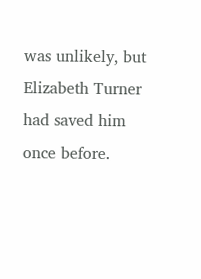was unlikely, but Elizabeth Turner had saved him once before.